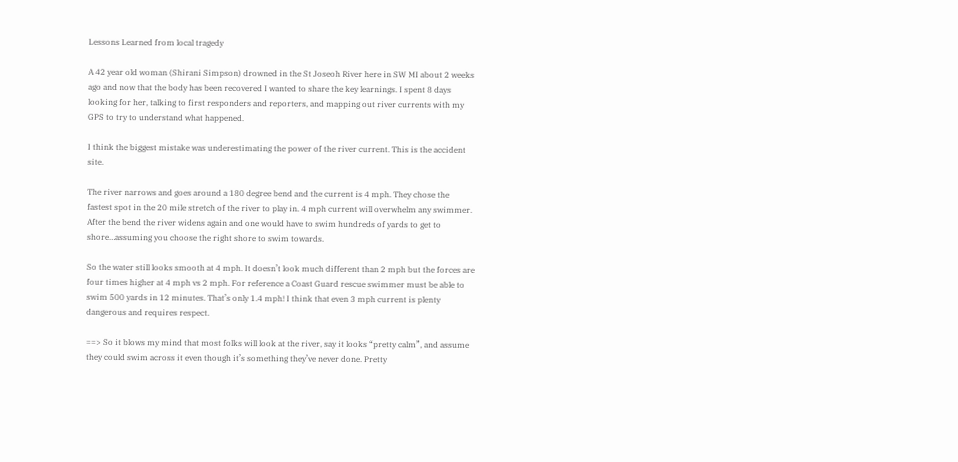Lessons Learned from local tragedy

A 42 year old woman (Shirani Simpson) drowned in the St Joseoh River here in SW MI about 2 weeks ago and now that the body has been recovered I wanted to share the key learnings. I spent 8 days looking for her, talking to first responders and reporters, and mapping out river currents with my GPS to try to understand what happened.

I think the biggest mistake was underestimating the power of the river current. This is the accident site.

The river narrows and goes around a 180 degree bend and the current is 4 mph. They chose the fastest spot in the 20 mile stretch of the river to play in. 4 mph current will overwhelm any swimmer. After the bend the river widens again and one would have to swim hundreds of yards to get to shore…assuming you choose the right shore to swim towards.

So the water still looks smooth at 4 mph. It doesn’t look much different than 2 mph but the forces are four times higher at 4 mph vs 2 mph. For reference a Coast Guard rescue swimmer must be able to swim 500 yards in 12 minutes. That’s only 1.4 mph! I think that even 3 mph current is plenty dangerous and requires respect.

==> So it blows my mind that most folks will look at the river, say it looks “pretty calm”, and assume they could swim across it even though it’s something they’ve never done. Pretty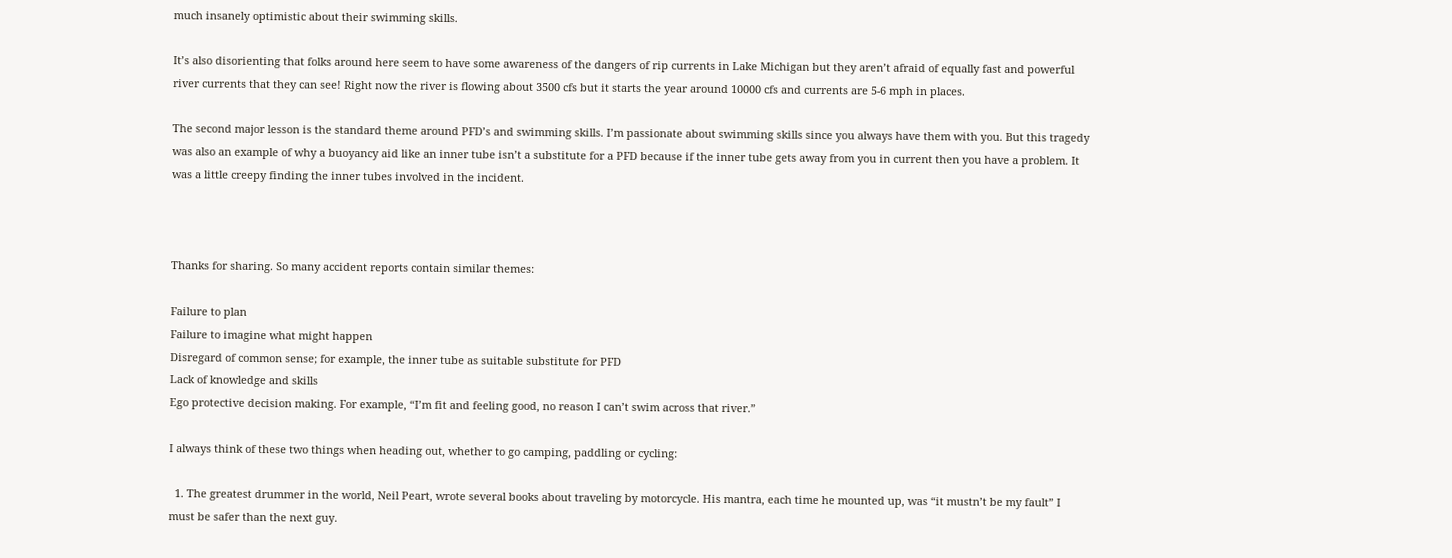much insanely optimistic about their swimming skills.

It’s also disorienting that folks around here seem to have some awareness of the dangers of rip currents in Lake Michigan but they aren’t afraid of equally fast and powerful river currents that they can see! Right now the river is flowing about 3500 cfs but it starts the year around 10000 cfs and currents are 5-6 mph in places.

The second major lesson is the standard theme around PFD’s and swimming skills. I’m passionate about swimming skills since you always have them with you. But this tragedy was also an example of why a buoyancy aid like an inner tube isn’t a substitute for a PFD because if the inner tube gets away from you in current then you have a problem. It was a little creepy finding the inner tubes involved in the incident.



Thanks for sharing. So many accident reports contain similar themes:

Failure to plan
Failure to imagine what might happen
Disregard of common sense; for example, the inner tube as suitable substitute for PFD
Lack of knowledge and skills
Ego protective decision making. For example, “I’m fit and feeling good, no reason I can’t swim across that river.”

I always think of these two things when heading out, whether to go camping, paddling or cycling:

  1. The greatest drummer in the world, Neil Peart, wrote several books about traveling by motorcycle. His mantra, each time he mounted up, was “it mustn’t be my fault” I must be safer than the next guy.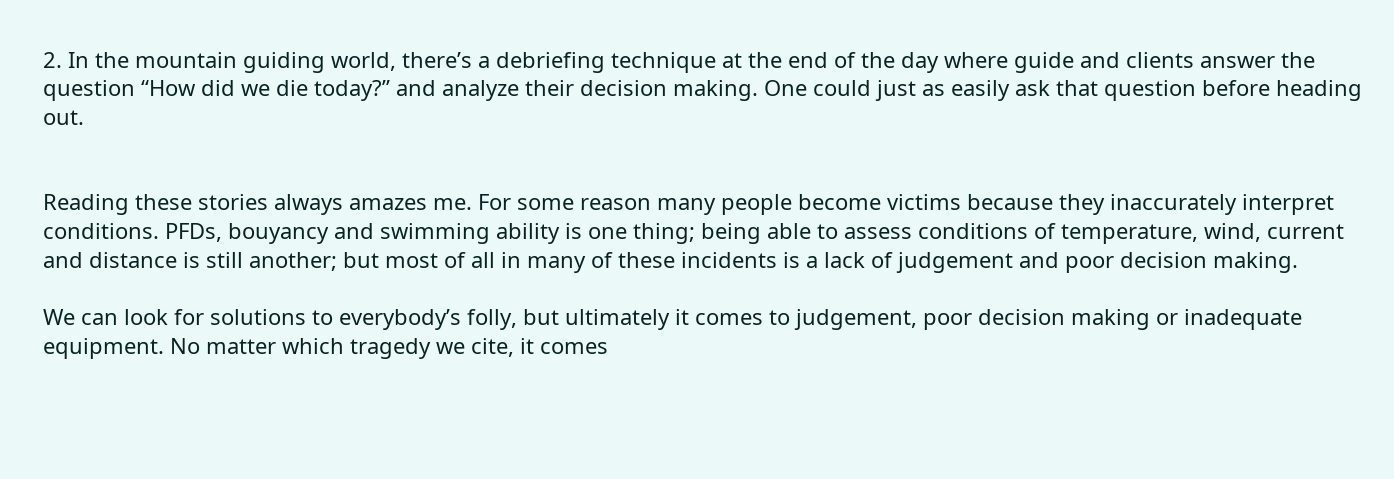2. In the mountain guiding world, there’s a debriefing technique at the end of the day where guide and clients answer the question “How did we die today?” and analyze their decision making. One could just as easily ask that question before heading out.


Reading these stories always amazes me. For some reason many people become victims because they inaccurately interpret conditions. PFDs, bouyancy and swimming ability is one thing; being able to assess conditions of temperature, wind, current and distance is still another; but most of all in many of these incidents is a lack of judgement and poor decision making.

We can look for solutions to everybody’s folly, but ultimately it comes to judgement, poor decision making or inadequate equipment. No matter which tragedy we cite, it comes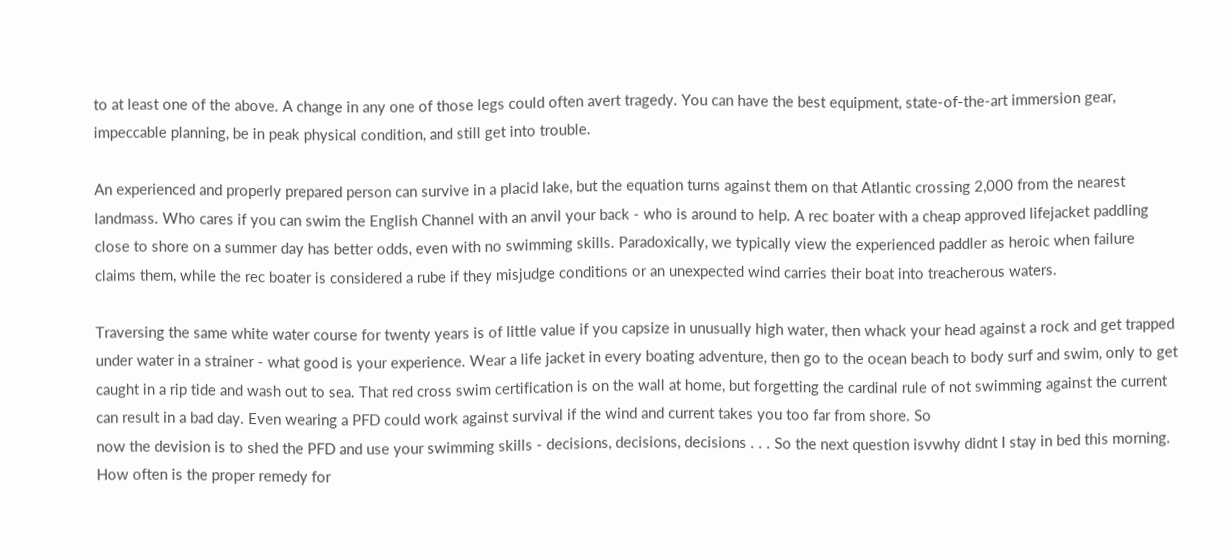to at least one of the above. A change in any one of those legs could often avert tragedy. You can have the best equipment, state-of-the-art immersion gear, impeccable planning, be in peak physical condition, and still get into trouble.

An experienced and properly prepared person can survive in a placid lake, but the equation turns against them on that Atlantic crossing 2,000 from the nearest landmass. Who cares if you can swim the English Channel with an anvil your back - who is around to help. A rec boater with a cheap approved lifejacket paddling close to shore on a summer day has better odds, even with no swimming skills. Paradoxically, we typically view the experienced paddler as heroic when failure claims them, while the rec boater is considered a rube if they misjudge conditions or an unexpected wind carries their boat into treacherous waters.

Traversing the same white water course for twenty years is of little value if you capsize in unusually high water, then whack your head against a rock and get trapped under water in a strainer - what good is your experience. Wear a life jacket in every boating adventure, then go to the ocean beach to body surf and swim, only to get caught in a rip tide and wash out to sea. That red cross swim certification is on the wall at home, but forgetting the cardinal rule of not swimming against the current can result in a bad day. Even wearing a PFD could work against survival if the wind and current takes you too far from shore. So
now the devision is to shed the PFD and use your swimming skills - decisions, decisions, decisions . . . So the next question isvwhy didnt I stay in bed this morning. How often is the proper remedy for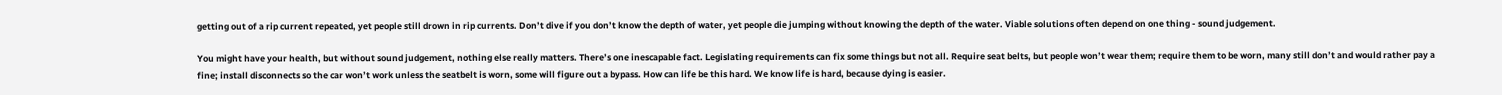getting out of a rip current repeated, yet people still drown in rip currents. Don’t dive if you don’t know the depth of water, yet people die jumping without knowing the depth of the water. Viable solutions often depend on one thing - sound judgement.

You might have your health, but without sound judgement, nothing else really matters. There’s one inescapable fact. Legislating requirements can fix some things but not all. Require seat belts, but people won’t wear them; require them to be worn, many still don’t and would rather pay a fine; install disconnects so the car won’t work unless the seatbelt is worn, some will figure out a bypass. How can life be this hard. We know life is hard, because dying is easier.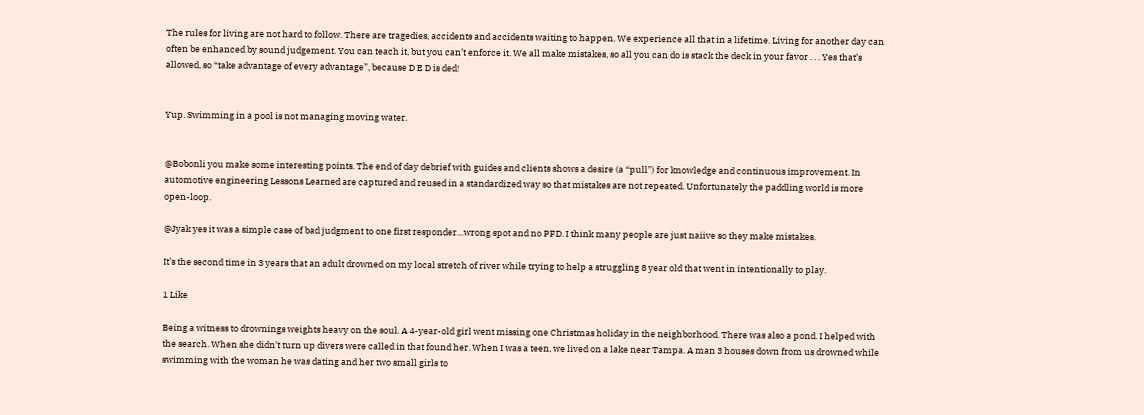The rules for living are not hard to follow. There are tragedies, accidents and accidents waiting to happen. We experience all that in a lifetime. Living for another day can often be enhanced by sound judgement. You can teach it, but you can’t enforce it. We all make mistakes, so all you can do is stack the deck in your favor . . . Yes that’s allowed, so “take advantage of every advantage”, because D E D is ded!


Yup. Swimming in a pool is not managing moving water.


@Bobonli you make some interesting points. The end of day debrief with guides and clients shows a desire (a “pull”) for knowledge and continuous improvement. In automotive engineering Lessons Learned are captured and reused in a standardized way so that mistakes are not repeated. Unfortunately the paddling world is more open-loop.

@Jyak yes it was a simple case of bad judgment to one first responder…wrong spot and no PFD. I think many people are just naiive so they make mistakes.

It’s the second time in 3 years that an adult drowned on my local stretch of river while trying to help a struggling 8 year old that went in intentionally to play.

1 Like

Being a witness to drownings weights heavy on the soul. A 4-year-old girl went missing one Christmas holiday in the neighborhood. There was also a pond. I helped with the search. When she didn’t turn up divers were called in that found her. When I was a teen, we lived on a lake near Tampa. A man 3 houses down from us drowned while swimming with the woman he was dating and her two small girls to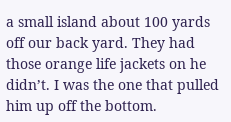a small island about 100 yards off our back yard. They had those orange life jackets on he didn’t. I was the one that pulled him up off the bottom.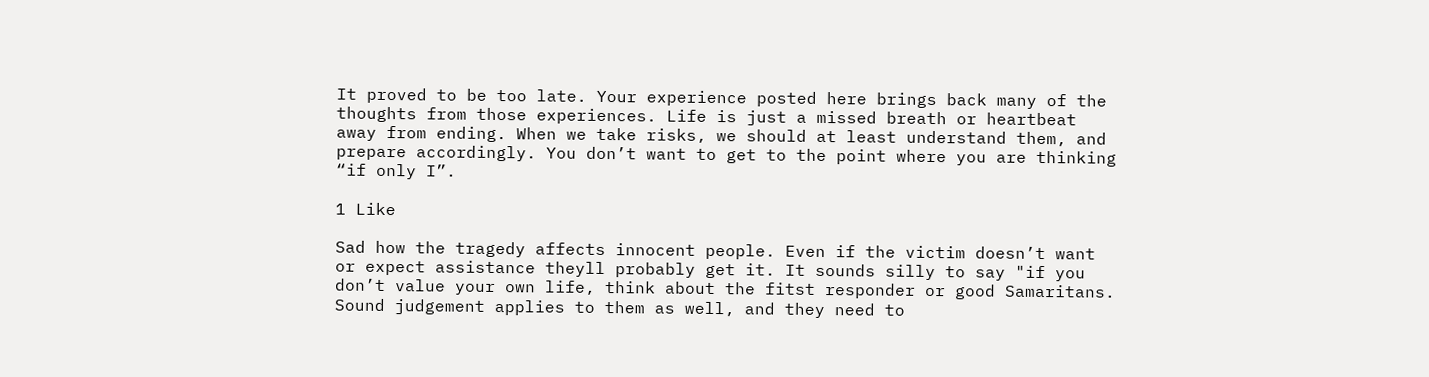It proved to be too late. Your experience posted here brings back many of the thoughts from those experiences. Life is just a missed breath or heartbeat away from ending. When we take risks, we should at least understand them, and prepare accordingly. You don’t want to get to the point where you are thinking “if only I”.

1 Like

Sad how the tragedy affects innocent people. Even if the victim doesn’t want or expect assistance theyll probably get it. It sounds silly to say "if you don’t value your own life, think about the fitst responder or good Samaritans. Sound judgement applies to them as well, and they need to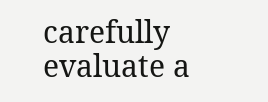carefully evaluate a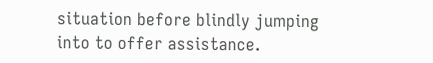situation before blindly jumping into to offer assistance.